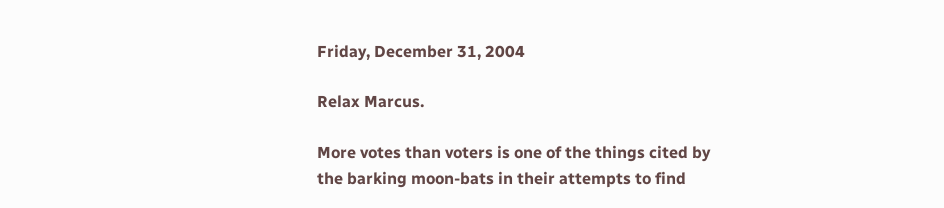Friday, December 31, 2004

Relax Marcus.

More votes than voters is one of the things cited by the barking moon-bats in their attempts to find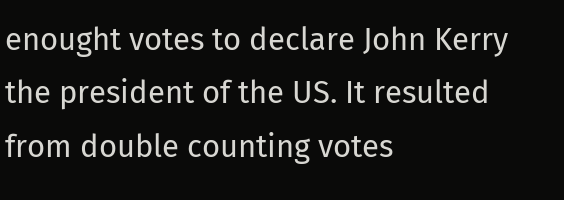enought votes to declare John Kerry the president of the US. It resulted from double counting votes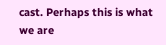cast. Perhaps this is what we are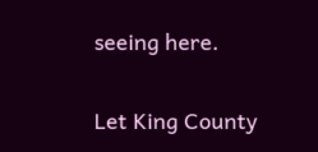seeing here.

Let King County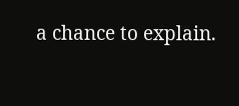a chance to explain.